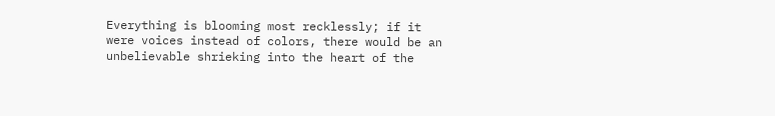Everything is blooming most recklessly; if it were voices instead of colors, there would be an unbelievable shrieking into the heart of the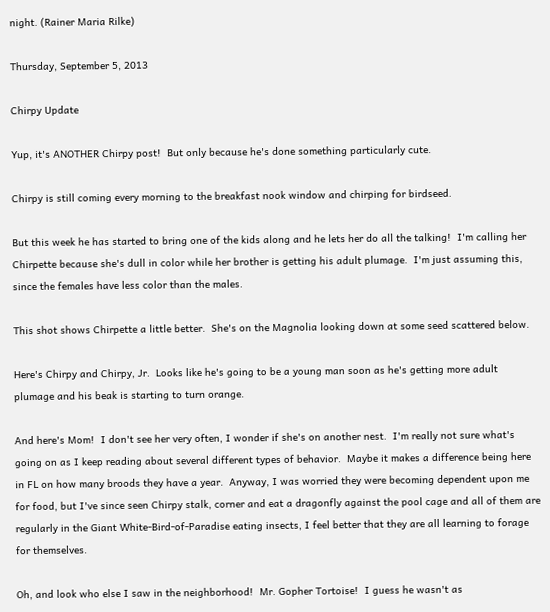night. (Rainer Maria Rilke)

Thursday, September 5, 2013

Chirpy Update

Yup, it's ANOTHER Chirpy post!  But only because he's done something particularly cute.

Chirpy is still coming every morning to the breakfast nook window and chirping for birdseed.

But this week he has started to bring one of the kids along and he lets her do all the talking!  I'm calling her Chirpette because she's dull in color while her brother is getting his adult plumage.  I'm just assuming this, since the females have less color than the males.

This shot shows Chirpette a little better.  She's on the Magnolia looking down at some seed scattered below.

Here's Chirpy and Chirpy, Jr.  Looks like he's going to be a young man soon as he's getting more adult plumage and his beak is starting to turn orange.

And here's Mom!  I don't see her very often, I wonder if she's on another nest.  I'm really not sure what's going on as I keep reading about several different types of behavior.  Maybe it makes a difference being here in FL on how many broods they have a year.  Anyway, I was worried they were becoming dependent upon me for food, but I've since seen Chirpy stalk, corner and eat a dragonfly against the pool cage and all of them are regularly in the Giant White-Bird-of-Paradise eating insects, I feel better that they are all learning to forage for themselves.

Oh, and look who else I saw in the neighborhood!  Mr. Gopher Tortoise!  I guess he wasn't as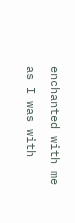enchanted with me as I was with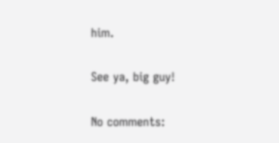him.

See ya, big guy!

No comments: